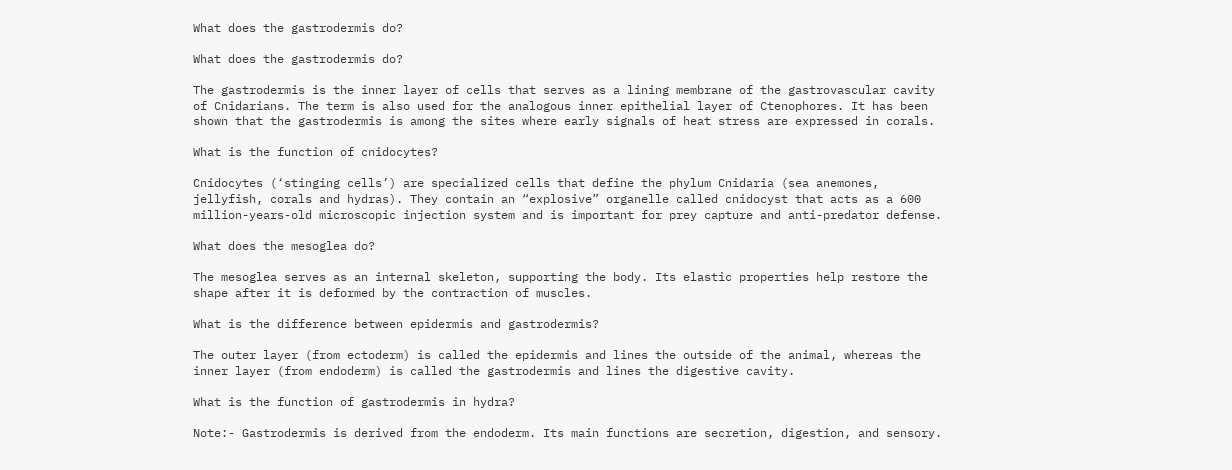What does the gastrodermis do?

What does the gastrodermis do?

The gastrodermis is the inner layer of cells that serves as a lining membrane of the gastrovascular cavity of Cnidarians. The term is also used for the analogous inner epithelial layer of Ctenophores. It has been shown that the gastrodermis is among the sites where early signals of heat stress are expressed in corals.

What is the function of cnidocytes?

Cnidocytes (‘stinging cells’) are specialized cells that define the phylum Cnidaria (sea anemones, jellyfish, corals and hydras). They contain an “explosive” organelle called cnidocyst that acts as a 600 million-years-old microscopic injection system and is important for prey capture and anti-predator defense.

What does the mesoglea do?

The mesoglea serves as an internal skeleton, supporting the body. Its elastic properties help restore the shape after it is deformed by the contraction of muscles.

What is the difference between epidermis and gastrodermis?

The outer layer (from ectoderm) is called the epidermis and lines the outside of the animal, whereas the inner layer (from endoderm) is called the gastrodermis and lines the digestive cavity.

What is the function of gastrodermis in hydra?

Note:- Gastrodermis is derived from the endoderm. Its main functions are secretion, digestion, and sensory.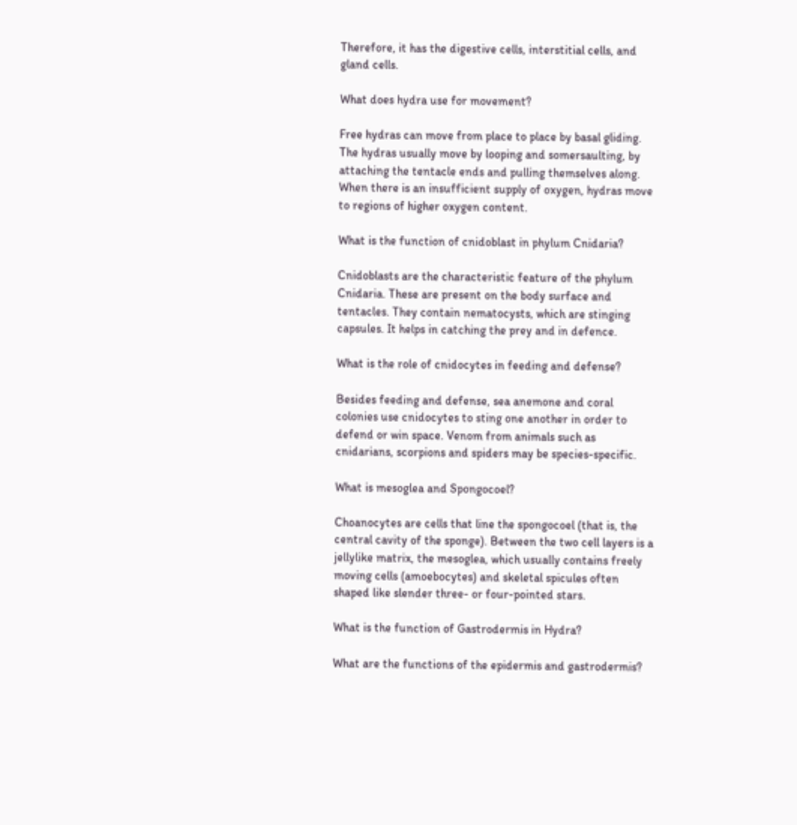Therefore, it has the digestive cells, interstitial cells, and gland cells.

What does hydra use for movement?

Free hydras can move from place to place by basal gliding. The hydras usually move by looping and somersaulting, by attaching the tentacle ends and pulling themselves along. When there is an insufficient supply of oxygen, hydras move to regions of higher oxygen content.

What is the function of cnidoblast in phylum Cnidaria?

Cnidoblasts are the characteristic feature of the phylum Cnidaria. These are present on the body surface and tentacles. They contain nematocysts, which are stinging capsules. It helps in catching the prey and in defence.

What is the role of cnidocytes in feeding and defense?

Besides feeding and defense, sea anemone and coral colonies use cnidocytes to sting one another in order to defend or win space. Venom from animals such as cnidarians, scorpions and spiders may be species-specific.

What is mesoglea and Spongocoel?

Choanocytes are cells that line the spongocoel (that is, the central cavity of the sponge). Between the two cell layers is a jellylike matrix, the mesoglea, which usually contains freely moving cells (amoebocytes) and skeletal spicules often shaped like slender three- or four-pointed stars.

What is the function of Gastrodermis in Hydra?

What are the functions of the epidermis and gastrodermis?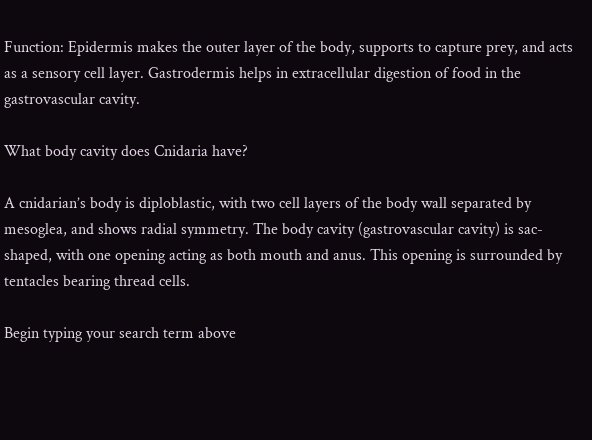Function: Epidermis makes the outer layer of the body, supports to capture prey, and acts as a sensory cell layer. Gastrodermis helps in extracellular digestion of food in the gastrovascular cavity.

What body cavity does Cnidaria have?

A cnidarian’s body is diploblastic, with two cell layers of the body wall separated by mesoglea, and shows radial symmetry. The body cavity (gastrovascular cavity) is sac-shaped, with one opening acting as both mouth and anus. This opening is surrounded by tentacles bearing thread cells.

Begin typing your search term above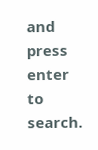and press enter to search.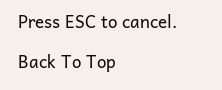Press ESC to cancel.

Back To Top